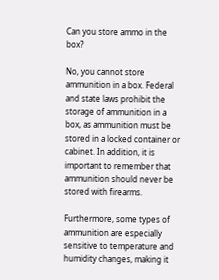Can you store ammo in the box?

No, you cannot store ammunition in a box. Federal and state laws prohibit the storage of ammunition in a box, as ammunition must be stored in a locked container or cabinet. In addition, it is important to remember that ammunition should never be stored with firearms.

Furthermore, some types of ammunition are especially sensitive to temperature and humidity changes, making it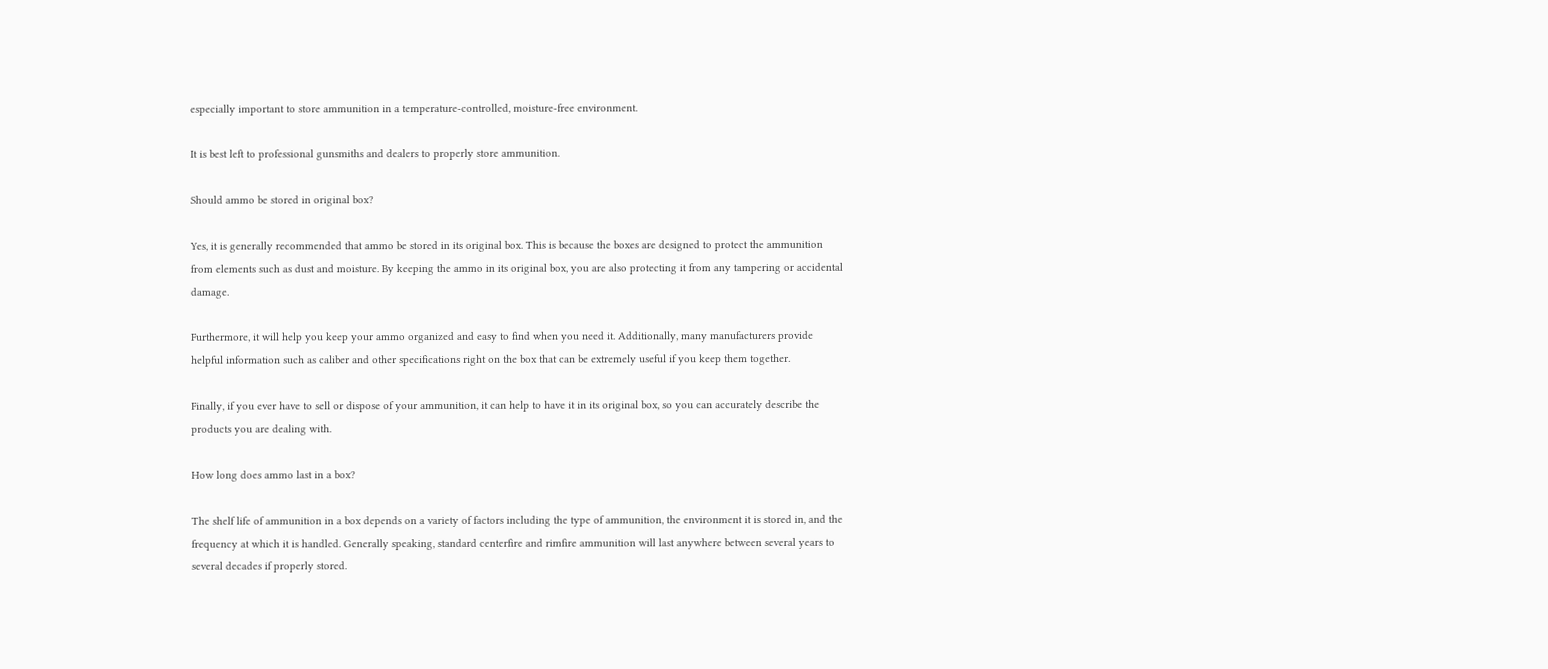especially important to store ammunition in a temperature-controlled, moisture-free environment.

It is best left to professional gunsmiths and dealers to properly store ammunition.

Should ammo be stored in original box?

Yes, it is generally recommended that ammo be stored in its original box. This is because the boxes are designed to protect the ammunition from elements such as dust and moisture. By keeping the ammo in its original box, you are also protecting it from any tampering or accidental damage.

Furthermore, it will help you keep your ammo organized and easy to find when you need it. Additionally, many manufacturers provide helpful information such as caliber and other specifications right on the box that can be extremely useful if you keep them together.

Finally, if you ever have to sell or dispose of your ammunition, it can help to have it in its original box, so you can accurately describe the products you are dealing with.

How long does ammo last in a box?

The shelf life of ammunition in a box depends on a variety of factors including the type of ammunition, the environment it is stored in, and the frequency at which it is handled. Generally speaking, standard centerfire and rimfire ammunition will last anywhere between several years to several decades if properly stored.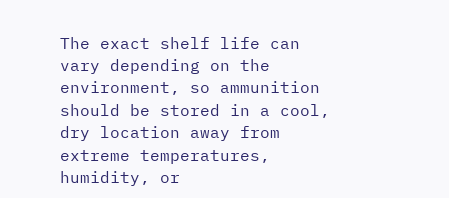The exact shelf life can vary depending on the environment, so ammunition should be stored in a cool, dry location away from extreme temperatures, humidity, or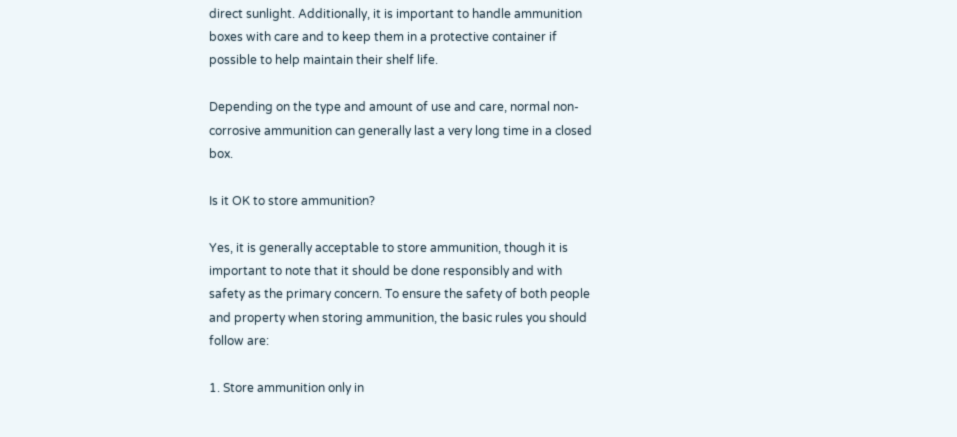direct sunlight. Additionally, it is important to handle ammunition boxes with care and to keep them in a protective container if possible to help maintain their shelf life.

Depending on the type and amount of use and care, normal non-corrosive ammunition can generally last a very long time in a closed box.

Is it OK to store ammunition?

Yes, it is generally acceptable to store ammunition, though it is important to note that it should be done responsibly and with safety as the primary concern. To ensure the safety of both people and property when storing ammunition, the basic rules you should follow are:

1. Store ammunition only in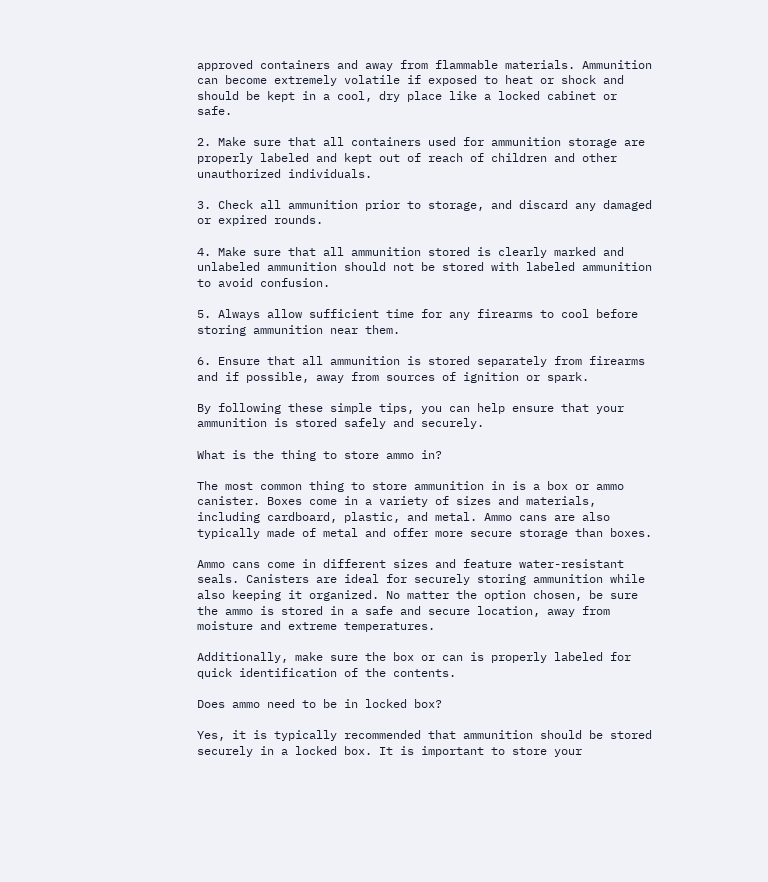approved containers and away from flammable materials. Ammunition can become extremely volatile if exposed to heat or shock and should be kept in a cool, dry place like a locked cabinet or safe.

2. Make sure that all containers used for ammunition storage are properly labeled and kept out of reach of children and other unauthorized individuals.

3. Check all ammunition prior to storage, and discard any damaged or expired rounds.

4. Make sure that all ammunition stored is clearly marked and unlabeled ammunition should not be stored with labeled ammunition to avoid confusion.

5. Always allow sufficient time for any firearms to cool before storing ammunition near them.

6. Ensure that all ammunition is stored separately from firearms and if possible, away from sources of ignition or spark.

By following these simple tips, you can help ensure that your ammunition is stored safely and securely.

What is the thing to store ammo in?

The most common thing to store ammunition in is a box or ammo canister. Boxes come in a variety of sizes and materials, including cardboard, plastic, and metal. Ammo cans are also typically made of metal and offer more secure storage than boxes.

Ammo cans come in different sizes and feature water-resistant seals. Canisters are ideal for securely storing ammunition while also keeping it organized. No matter the option chosen, be sure the ammo is stored in a safe and secure location, away from moisture and extreme temperatures.

Additionally, make sure the box or can is properly labeled for quick identification of the contents.

Does ammo need to be in locked box?

Yes, it is typically recommended that ammunition should be stored securely in a locked box. It is important to store your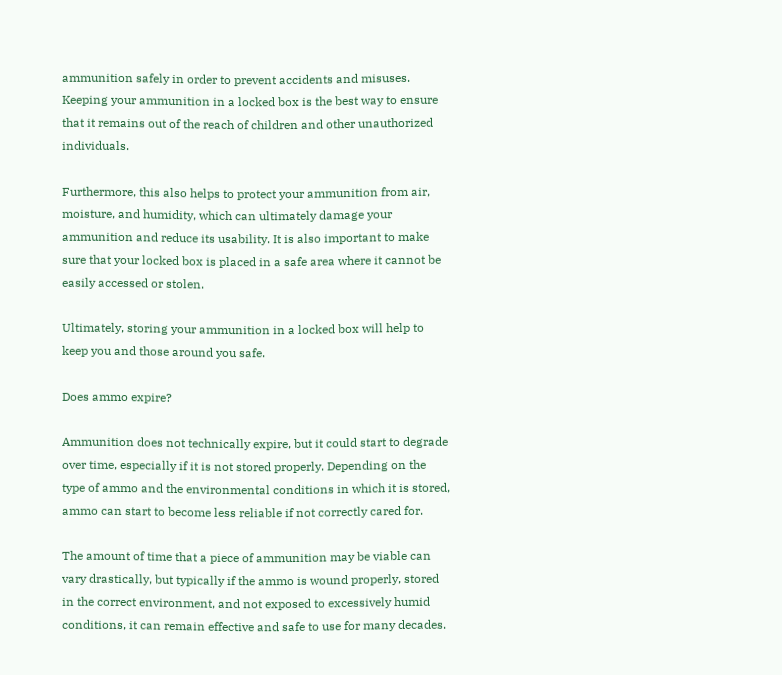ammunition safely in order to prevent accidents and misuses. Keeping your ammunition in a locked box is the best way to ensure that it remains out of the reach of children and other unauthorized individuals.

Furthermore, this also helps to protect your ammunition from air, moisture, and humidity, which can ultimately damage your ammunition and reduce its usability. It is also important to make sure that your locked box is placed in a safe area where it cannot be easily accessed or stolen.

Ultimately, storing your ammunition in a locked box will help to keep you and those around you safe.

Does ammo expire?

Ammunition does not technically expire, but it could start to degrade over time, especially if it is not stored properly. Depending on the type of ammo and the environmental conditions in which it is stored, ammo can start to become less reliable if not correctly cared for.

The amount of time that a piece of ammunition may be viable can vary drastically, but typically if the ammo is wound properly, stored in the correct environment, and not exposed to excessively humid conditions, it can remain effective and safe to use for many decades.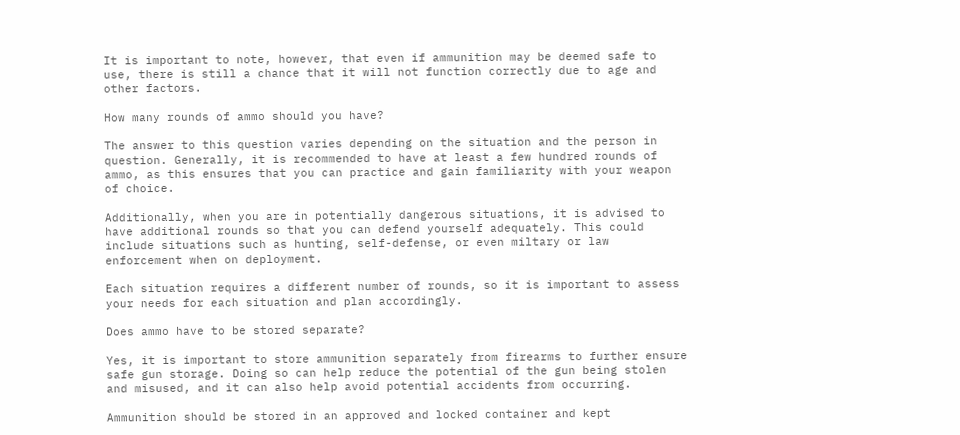It is important to note, however, that even if ammunition may be deemed safe to use, there is still a chance that it will not function correctly due to age and other factors.

How many rounds of ammo should you have?

The answer to this question varies depending on the situation and the person in question. Generally, it is recommended to have at least a few hundred rounds of ammo, as this ensures that you can practice and gain familiarity with your weapon of choice.

Additionally, when you are in potentially dangerous situations, it is advised to have additional rounds so that you can defend yourself adequately. This could include situations such as hunting, self-defense, or even miltary or law enforcement when on deployment.

Each situation requires a different number of rounds, so it is important to assess your needs for each situation and plan accordingly.

Does ammo have to be stored separate?

Yes, it is important to store ammunition separately from firearms to further ensure safe gun storage. Doing so can help reduce the potential of the gun being stolen and misused, and it can also help avoid potential accidents from occurring.

Ammunition should be stored in an approved and locked container and kept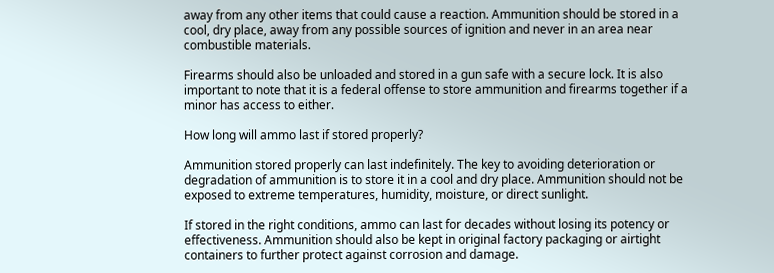away from any other items that could cause a reaction. Ammunition should be stored in a cool, dry place, away from any possible sources of ignition and never in an area near combustible materials.

Firearms should also be unloaded and stored in a gun safe with a secure lock. It is also important to note that it is a federal offense to store ammunition and firearms together if a minor has access to either.

How long will ammo last if stored properly?

Ammunition stored properly can last indefinitely. The key to avoiding deterioration or degradation of ammunition is to store it in a cool and dry place. Ammunition should not be exposed to extreme temperatures, humidity, moisture, or direct sunlight.

If stored in the right conditions, ammo can last for decades without losing its potency or effectiveness. Ammunition should also be kept in original factory packaging or airtight containers to further protect against corrosion and damage.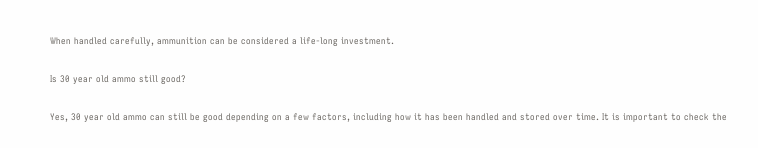When handled carefully, ammunition can be considered a life-long investment.

Is 30 year old ammo still good?

Yes, 30 year old ammo can still be good depending on a few factors, including how it has been handled and stored over time. It is important to check the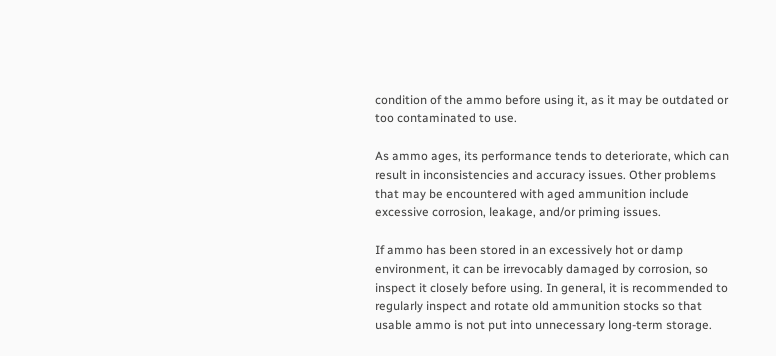condition of the ammo before using it, as it may be outdated or too contaminated to use.

As ammo ages, its performance tends to deteriorate, which can result in inconsistencies and accuracy issues. Other problems that may be encountered with aged ammunition include excessive corrosion, leakage, and/or priming issues.

If ammo has been stored in an excessively hot or damp environment, it can be irrevocably damaged by corrosion, so inspect it closely before using. In general, it is recommended to regularly inspect and rotate old ammunition stocks so that usable ammo is not put into unnecessary long-term storage.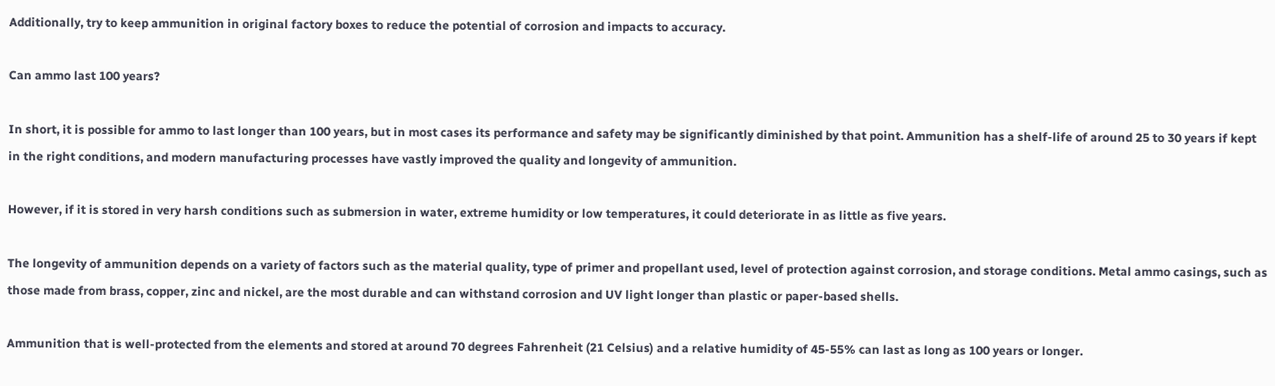Additionally, try to keep ammunition in original factory boxes to reduce the potential of corrosion and impacts to accuracy.

Can ammo last 100 years?

In short, it is possible for ammo to last longer than 100 years, but in most cases its performance and safety may be significantly diminished by that point. Ammunition has a shelf-life of around 25 to 30 years if kept in the right conditions, and modern manufacturing processes have vastly improved the quality and longevity of ammunition.

However, if it is stored in very harsh conditions such as submersion in water, extreme humidity or low temperatures, it could deteriorate in as little as five years.

The longevity of ammunition depends on a variety of factors such as the material quality, type of primer and propellant used, level of protection against corrosion, and storage conditions. Metal ammo casings, such as those made from brass, copper, zinc and nickel, are the most durable and can withstand corrosion and UV light longer than plastic or paper-based shells.

Ammunition that is well-protected from the elements and stored at around 70 degrees Fahrenheit (21 Celsius) and a relative humidity of 45-55% can last as long as 100 years or longer.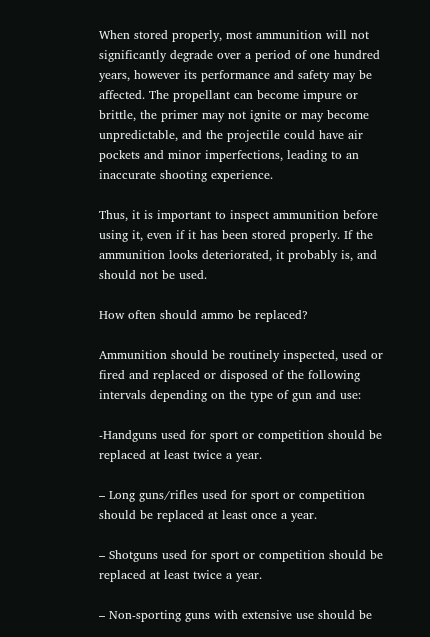When stored properly, most ammunition will not significantly degrade over a period of one hundred years, however its performance and safety may be affected. The propellant can become impure or brittle, the primer may not ignite or may become unpredictable, and the projectile could have air pockets and minor imperfections, leading to an inaccurate shooting experience.

Thus, it is important to inspect ammunition before using it, even if it has been stored properly. If the ammunition looks deteriorated, it probably is, and should not be used.

How often should ammo be replaced?

Ammunition should be routinely inspected, used or fired and replaced or disposed of the following intervals depending on the type of gun and use:

-Handguns used for sport or competition should be replaced at least twice a year.

– Long guns/rifles used for sport or competition should be replaced at least once a year.

– Shotguns used for sport or competition should be replaced at least twice a year.

– Non-sporting guns with extensive use should be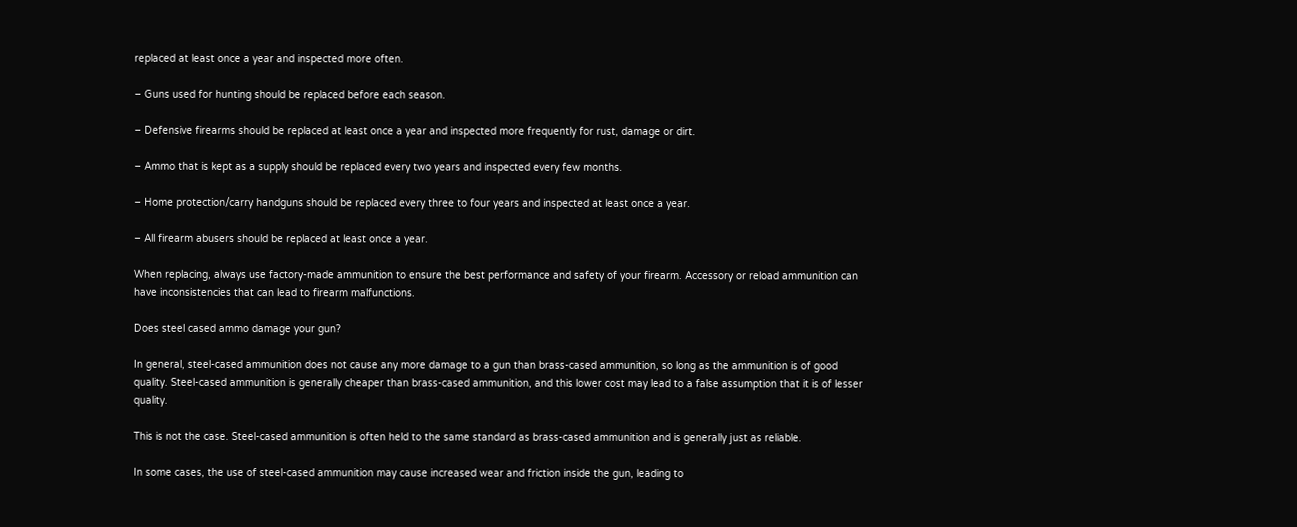replaced at least once a year and inspected more often.

– Guns used for hunting should be replaced before each season.

– Defensive firearms should be replaced at least once a year and inspected more frequently for rust, damage or dirt.

– Ammo that is kept as a supply should be replaced every two years and inspected every few months.

– Home protection/carry handguns should be replaced every three to four years and inspected at least once a year.

– All firearm abusers should be replaced at least once a year.

When replacing, always use factory-made ammunition to ensure the best performance and safety of your firearm. Accessory or reload ammunition can have inconsistencies that can lead to firearm malfunctions.

Does steel cased ammo damage your gun?

In general, steel-cased ammunition does not cause any more damage to a gun than brass-cased ammunition, so long as the ammunition is of good quality. Steel-cased ammunition is generally cheaper than brass-cased ammunition, and this lower cost may lead to a false assumption that it is of lesser quality.

This is not the case. Steel-cased ammunition is often held to the same standard as brass-cased ammunition and is generally just as reliable.

In some cases, the use of steel-cased ammunition may cause increased wear and friction inside the gun, leading to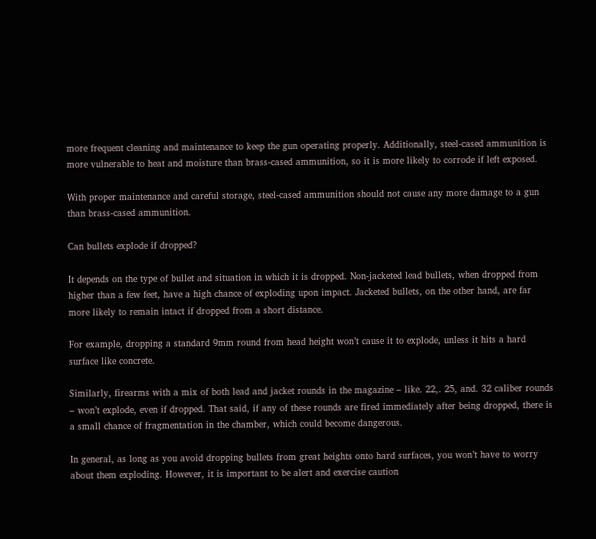more frequent cleaning and maintenance to keep the gun operating properly. Additionally, steel-cased ammunition is more vulnerable to heat and moisture than brass-cased ammunition, so it is more likely to corrode if left exposed.

With proper maintenance and careful storage, steel-cased ammunition should not cause any more damage to a gun than brass-cased ammunition.

Can bullets explode if dropped?

It depends on the type of bullet and situation in which it is dropped. Non-jacketed lead bullets, when dropped from higher than a few feet, have a high chance of exploding upon impact. Jacketed bullets, on the other hand, are far more likely to remain intact if dropped from a short distance.

For example, dropping a standard 9mm round from head height won’t cause it to explode, unless it hits a hard surface like concrete.

Similarly, firearms with a mix of both lead and jacket rounds in the magazine – like. 22,. 25, and. 32 caliber rounds – won’t explode, even if dropped. That said, if any of these rounds are fired immediately after being dropped, there is a small chance of fragmentation in the chamber, which could become dangerous.

In general, as long as you avoid dropping bullets from great heights onto hard surfaces, you won’t have to worry about them exploding. However, it is important to be alert and exercise caution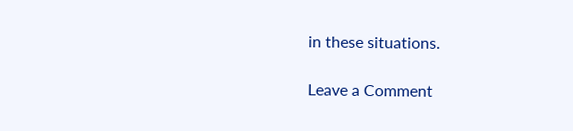in these situations.

Leave a Comment